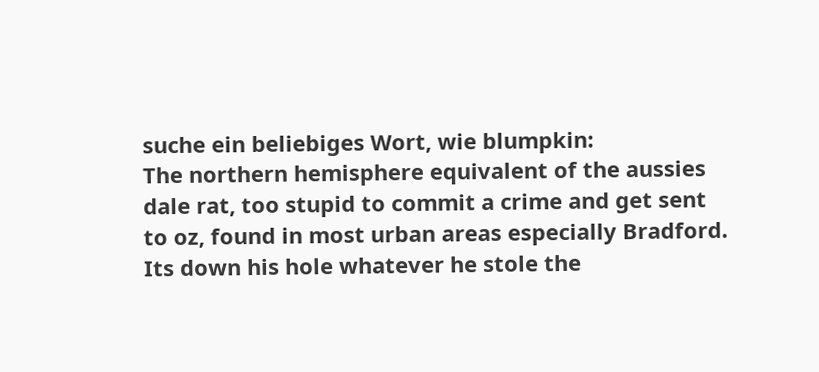suche ein beliebiges Wort, wie blumpkin:
The northern hemisphere equivalent of the aussies dale rat, too stupid to commit a crime and get sent to oz, found in most urban areas especially Bradford.
Its down his hole whatever he stole the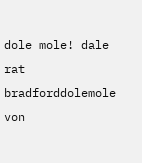dole mole! dale rat bradforddolemole
von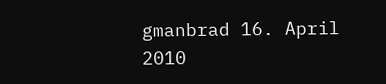gmanbrad 16. April 2010